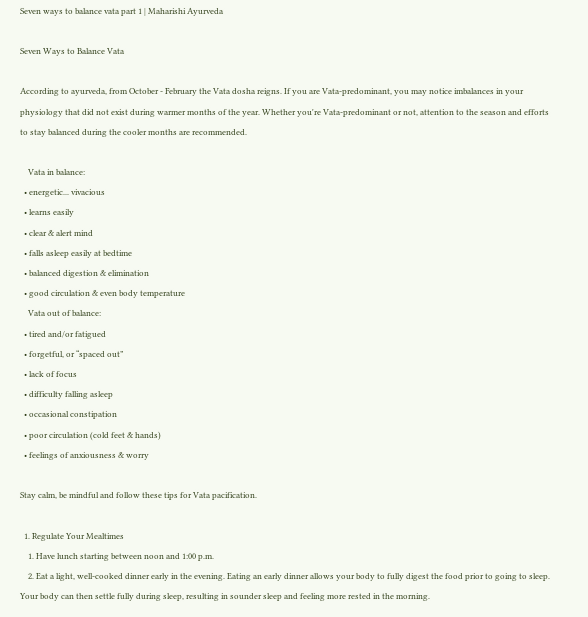Seven ways to balance vata part 1 | Maharishi Ayurveda

Seven Ways to Balance Vata

According to ayurveda, from October - February the Vata dosha reigns. If you are Vata-predominant, you may notice imbalances in your physiology that did not exist during warmer months of the year. Whether you're Vata-predominant or not, attention to the season and efforts to stay balanced during the cooler months are recommended.

    Vata in balance:
  • energetic... vivacious
  • learns easily
  • clear & alert mind
  • falls asleep easily at bedtime
  • balanced digestion & elimination
  • good circulation & even body temperature
    Vata out of balance:
  • tired and/or fatigued
  • forgetful, or “spaced out”
  • lack of focus
  • difficulty falling asleep
  • occasional constipation
  • poor circulation (cold feet & hands)
  • feelings of anxiousness & worry

Stay calm, be mindful and follow these tips for Vata pacification.

  1. Regulate Your Mealtimes
    1. Have lunch starting between noon and 1:00 p.m.
    2. Eat a light, well-cooked dinner early in the evening. Eating an early dinner allows your body to fully digest the food prior to going to sleep. Your body can then settle fully during sleep, resulting in sounder sleep and feeling more rested in the morning.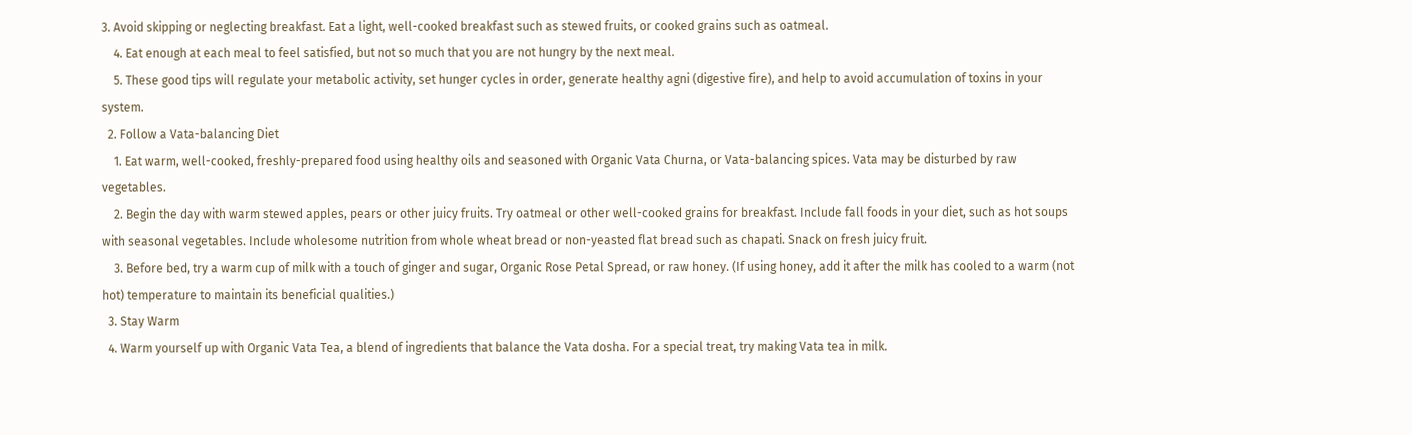3. Avoid skipping or neglecting breakfast. Eat a light, well-cooked breakfast such as stewed fruits, or cooked grains such as oatmeal.
    4. Eat enough at each meal to feel satisfied, but not so much that you are not hungry by the next meal.
    5. These good tips will regulate your metabolic activity, set hunger cycles in order, generate healthy agni (digestive fire), and help to avoid accumulation of toxins in your system.
  2. Follow a Vata-balancing Diet
    1. Eat warm, well-cooked, freshly-prepared food using healthy oils and seasoned with Organic Vata Churna, or Vata-balancing spices. Vata may be disturbed by raw vegetables.
    2. Begin the day with warm stewed apples, pears or other juicy fruits. Try oatmeal or other well-cooked grains for breakfast. Include fall foods in your diet, such as hot soups with seasonal vegetables. Include wholesome nutrition from whole wheat bread or non-yeasted flat bread such as chapati. Snack on fresh juicy fruit.
    3. Before bed, try a warm cup of milk with a touch of ginger and sugar, Organic Rose Petal Spread, or raw honey. (If using honey, add it after the milk has cooled to a warm (not hot) temperature to maintain its beneficial qualities.)
  3. Stay Warm
  4. Warm yourself up with Organic Vata Tea, a blend of ingredients that balance the Vata dosha. For a special treat, try making Vata tea in milk.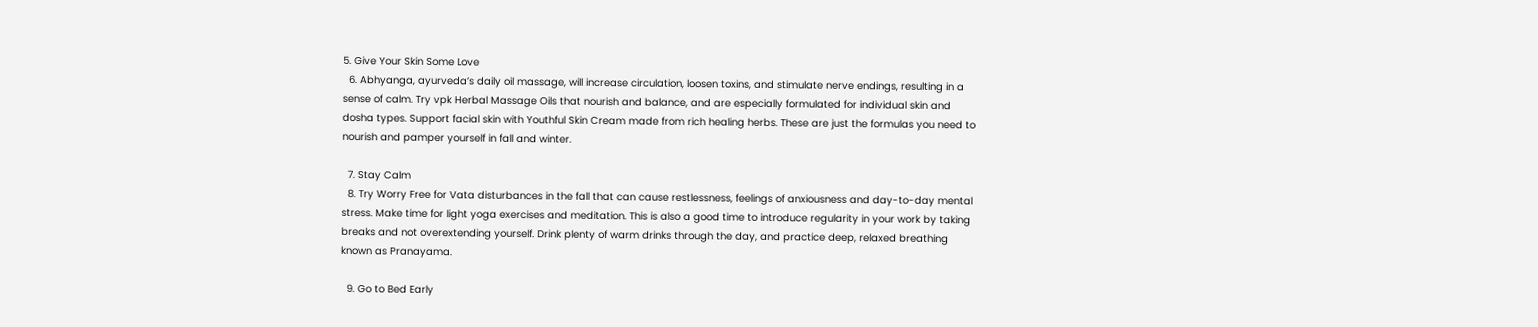5. Give Your Skin Some Love
  6. Abhyanga, ayurveda’s daily oil massage, will increase circulation, loosen toxins, and stimulate nerve endings, resulting in a sense of calm. Try vpk Herbal Massage Oils that nourish and balance, and are especially formulated for individual skin and dosha types. Support facial skin with Youthful Skin Cream made from rich healing herbs. These are just the formulas you need to nourish and pamper yourself in fall and winter.

  7. Stay Calm
  8. Try Worry Free for Vata disturbances in the fall that can cause restlessness, feelings of anxiousness and day-to-day mental stress. Make time for light yoga exercises and meditation. This is also a good time to introduce regularity in your work by taking breaks and not overextending yourself. Drink plenty of warm drinks through the day, and practice deep, relaxed breathing known as Pranayama.

  9. Go to Bed Early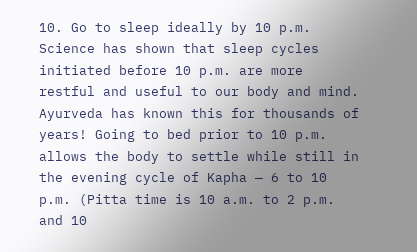10. Go to sleep ideally by 10 p.m. Science has shown that sleep cycles initiated before 10 p.m. are more restful and useful to our body and mind. Ayurveda has known this for thousands of years! Going to bed prior to 10 p.m. allows the body to settle while still in the evening cycle of Kapha — 6 to 10 p.m. (Pitta time is 10 a.m. to 2 p.m. and 10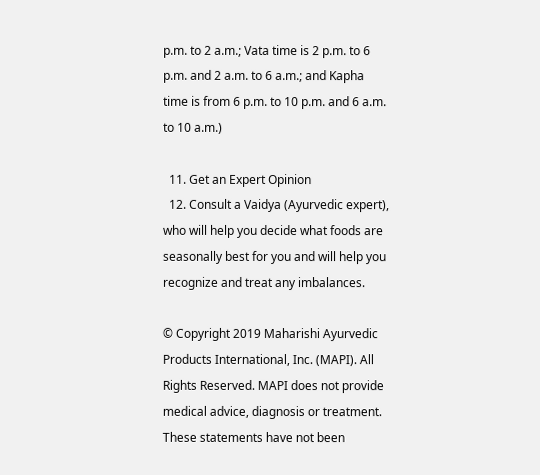p.m. to 2 a.m.; Vata time is 2 p.m. to 6 p.m. and 2 a.m. to 6 a.m.; and Kapha time is from 6 p.m. to 10 p.m. and 6 a.m. to 10 a.m.)

  11. Get an Expert Opinion
  12. Consult a Vaidya (Ayurvedic expert), who will help you decide what foods are seasonally best for you and will help you recognize and treat any imbalances.

© Copyright 2019 Maharishi Ayurvedic Products International, Inc. (MAPI). All Rights Reserved. MAPI does not provide medical advice, diagnosis or treatment. These statements have not been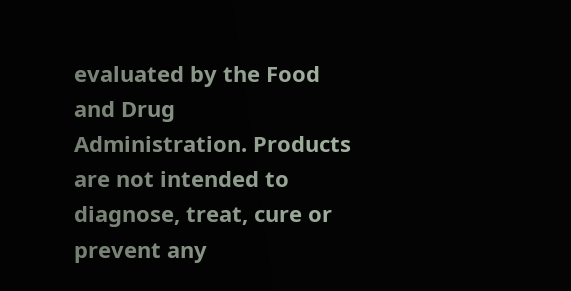evaluated by the Food and Drug Administration. Products are not intended to diagnose, treat, cure or prevent any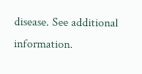disease. See additional information.